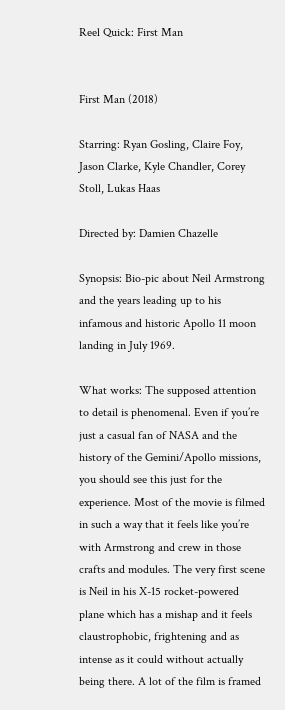Reel Quick: First Man


First Man (2018)

Starring: Ryan Gosling, Claire Foy, Jason Clarke, Kyle Chandler, Corey Stoll, Lukas Haas

Directed by: Damien Chazelle

Synopsis: Bio-pic about Neil Armstrong and the years leading up to his infamous and historic Apollo 11 moon landing in July 1969.

What works: The supposed attention to detail is phenomenal. Even if you’re just a casual fan of NASA and the history of the Gemini/Apollo missions, you should see this just for the experience. Most of the movie is filmed in such a way that it feels like you’re with Armstrong and crew in those crafts and modules. The very first scene is Neil in his X-15 rocket-powered plane which has a mishap and it feels claustrophobic, frightening and as intense as it could without actually being there. A lot of the film is framed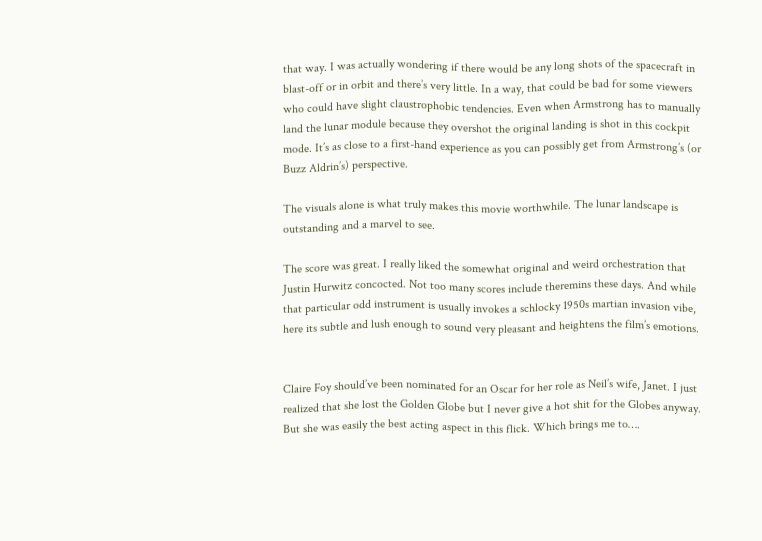that way. I was actually wondering if there would be any long shots of the spacecraft in blast-off or in orbit and there’s very little. In a way, that could be bad for some viewers who could have slight claustrophobic tendencies. Even when Armstrong has to manually land the lunar module because they overshot the original landing is shot in this cockpit mode. It’s as close to a first-hand experience as you can possibly get from Armstrong’s (or Buzz Aldrin’s) perspective.

The visuals alone is what truly makes this movie worthwhile. The lunar landscape is outstanding and a marvel to see.

The score was great. I really liked the somewhat original and weird orchestration that Justin Hurwitz concocted. Not too many scores include theremins these days. And while that particular odd instrument is usually invokes a schlocky 1950s martian invasion vibe, here its subtle and lush enough to sound very pleasant and heightens the film’s emotions.


Claire Foy should’ve been nominated for an Oscar for her role as Neil’s wife, Janet. I just realized that she lost the Golden Globe but I never give a hot shit for the Globes anyway. But she was easily the best acting aspect in this flick. Which brings me to….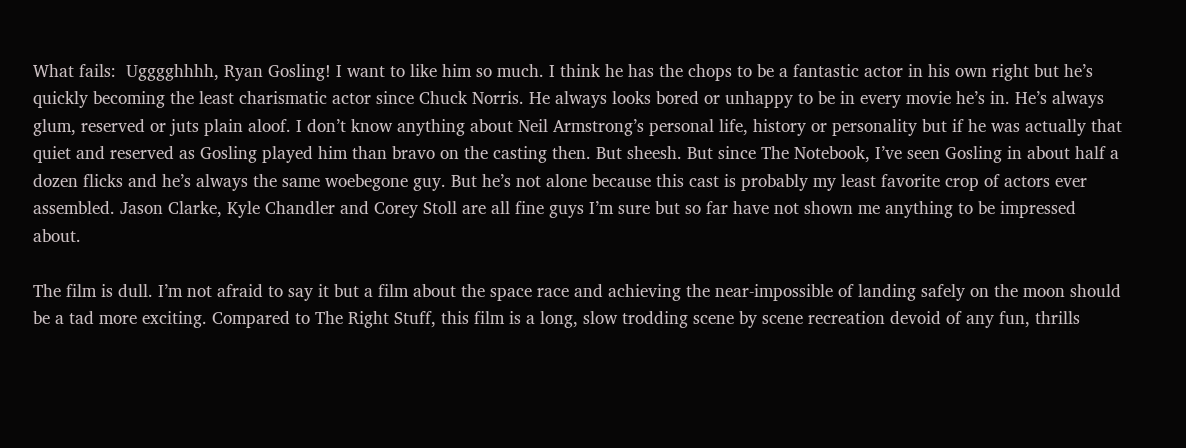What fails:  Ugggghhhh, Ryan Gosling! I want to like him so much. I think he has the chops to be a fantastic actor in his own right but he’s quickly becoming the least charismatic actor since Chuck Norris. He always looks bored or unhappy to be in every movie he’s in. He’s always glum, reserved or juts plain aloof. I don’t know anything about Neil Armstrong’s personal life, history or personality but if he was actually that quiet and reserved as Gosling played him than bravo on the casting then. But sheesh. But since The Notebook, I’ve seen Gosling in about half a dozen flicks and he’s always the same woebegone guy. But he’s not alone because this cast is probably my least favorite crop of actors ever assembled. Jason Clarke, Kyle Chandler and Corey Stoll are all fine guys I’m sure but so far have not shown me anything to be impressed about.

The film is dull. I’m not afraid to say it but a film about the space race and achieving the near-impossible of landing safely on the moon should be a tad more exciting. Compared to The Right Stuff, this film is a long, slow trodding scene by scene recreation devoid of any fun, thrills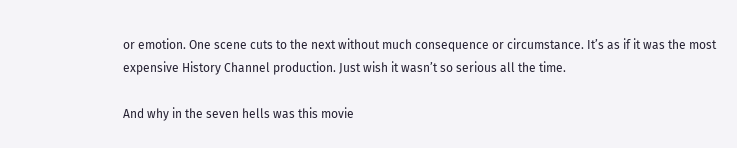or emotion. One scene cuts to the next without much consequence or circumstance. It’s as if it was the most expensive History Channel production. Just wish it wasn’t so serious all the time.

And why in the seven hells was this movie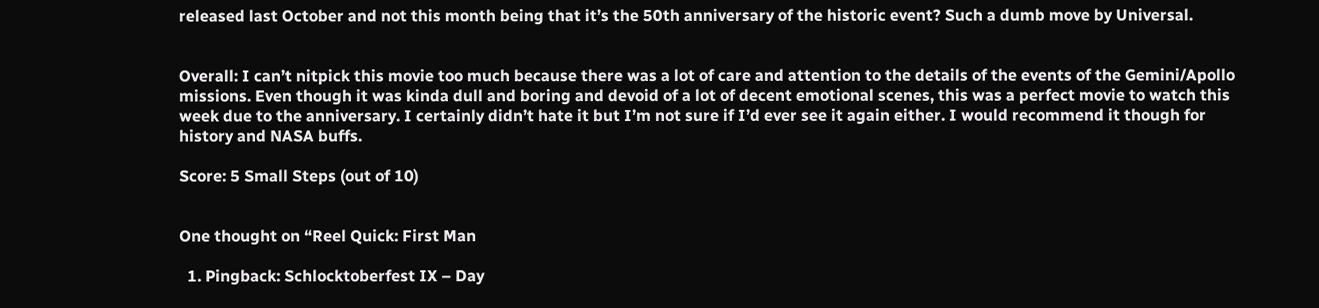released last October and not this month being that it’s the 50th anniversary of the historic event? Such a dumb move by Universal.


Overall: I can’t nitpick this movie too much because there was a lot of care and attention to the details of the events of the Gemini/Apollo missions. Even though it was kinda dull and boring and devoid of a lot of decent emotional scenes, this was a perfect movie to watch this week due to the anniversary. I certainly didn’t hate it but I’m not sure if I’d ever see it again either. I would recommend it though for history and NASA buffs.

Score: 5 Small Steps (out of 10)


One thought on “Reel Quick: First Man

  1. Pingback: Schlocktoberfest IX – Day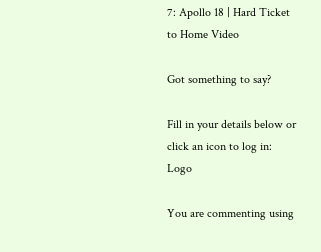7: Apollo 18 | Hard Ticket to Home Video

Got something to say?

Fill in your details below or click an icon to log in: Logo

You are commenting using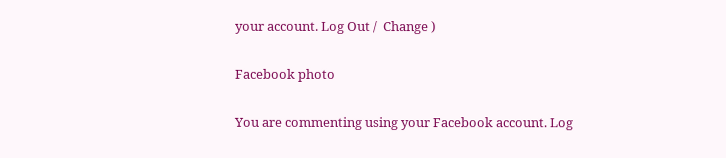your account. Log Out /  Change )

Facebook photo

You are commenting using your Facebook account. Log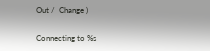Out /  Change )

Connecting to %s